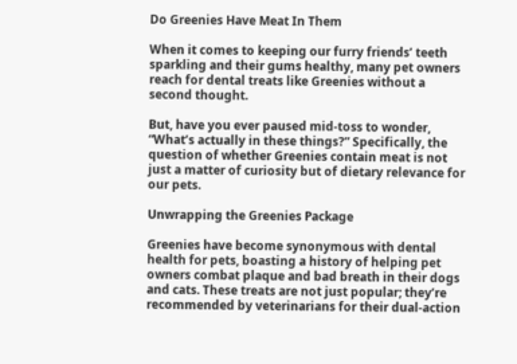Do Greenies Have Meat In Them

When it comes to keeping our furry friends’ teeth sparkling and their gums healthy, many pet owners reach for dental treats like Greenies without a second thought.

But, have you ever paused mid-toss to wonder, “What’s actually in these things?” Specifically, the question of whether Greenies contain meat is not just a matter of curiosity but of dietary relevance for our pets.

Unwrapping the Greenies Package

Greenies have become synonymous with dental health for pets, boasting a history of helping pet owners combat plaque and bad breath in their dogs and cats. These treats are not just popular; they’re recommended by veterinarians for their dual-action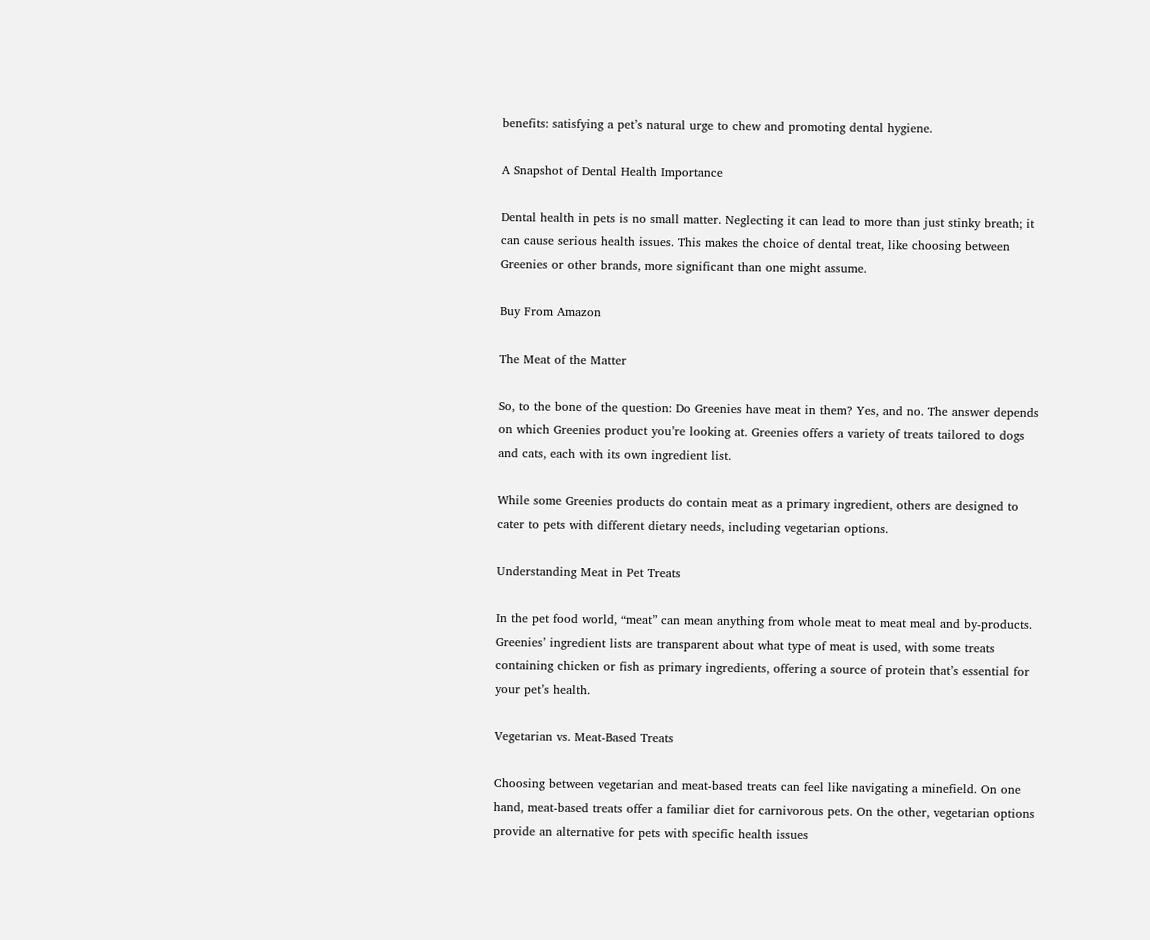benefits: satisfying a pet’s natural urge to chew and promoting dental hygiene.

A Snapshot of Dental Health Importance

Dental health in pets is no small matter. Neglecting it can lead to more than just stinky breath; it can cause serious health issues. This makes the choice of dental treat, like choosing between Greenies or other brands, more significant than one might assume.

Buy From Amazon

The Meat of the Matter

So, to the bone of the question: Do Greenies have meat in them? Yes, and no. The answer depends on which Greenies product you’re looking at. Greenies offers a variety of treats tailored to dogs and cats, each with its own ingredient list.

While some Greenies products do contain meat as a primary ingredient, others are designed to cater to pets with different dietary needs, including vegetarian options.

Understanding Meat in Pet Treats

In the pet food world, “meat” can mean anything from whole meat to meat meal and by-products. Greenies’ ingredient lists are transparent about what type of meat is used, with some treats containing chicken or fish as primary ingredients, offering a source of protein that’s essential for your pet’s health.

Vegetarian vs. Meat-Based Treats

Choosing between vegetarian and meat-based treats can feel like navigating a minefield. On one hand, meat-based treats offer a familiar diet for carnivorous pets. On the other, vegetarian options provide an alternative for pets with specific health issues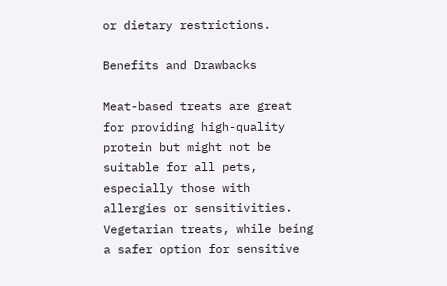or dietary restrictions.

Benefits and Drawbacks

Meat-based treats are great for providing high-quality protein but might not be suitable for all pets, especially those with allergies or sensitivities. Vegetarian treats, while being a safer option for sensitive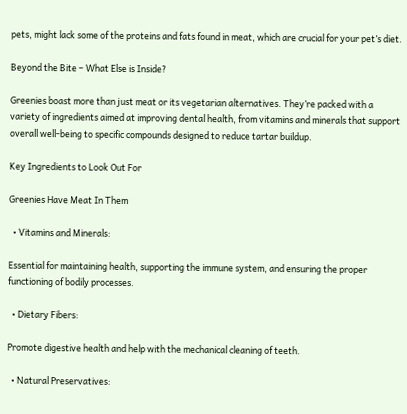pets, might lack some of the proteins and fats found in meat, which are crucial for your pet’s diet.

Beyond the Bite – What Else is Inside?

Greenies boast more than just meat or its vegetarian alternatives. They’re packed with a variety of ingredients aimed at improving dental health, from vitamins and minerals that support overall well-being to specific compounds designed to reduce tartar buildup.

Key Ingredients to Look Out For

Greenies Have Meat In Them

  • Vitamins and Minerals:

Essential for maintaining health, supporting the immune system, and ensuring the proper functioning of bodily processes.

  • Dietary Fibers:

Promote digestive health and help with the mechanical cleaning of teeth.

  • Natural Preservatives: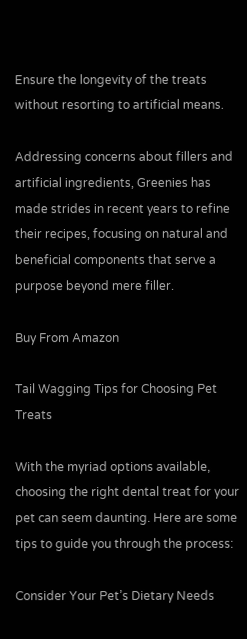Ensure the longevity of the treats without resorting to artificial means.

Addressing concerns about fillers and artificial ingredients, Greenies has made strides in recent years to refine their recipes, focusing on natural and beneficial components that serve a purpose beyond mere filler.

Buy From Amazon

Tail Wagging Tips for Choosing Pet Treats

With the myriad options available, choosing the right dental treat for your pet can seem daunting. Here are some tips to guide you through the process:

Consider Your Pet’s Dietary Needs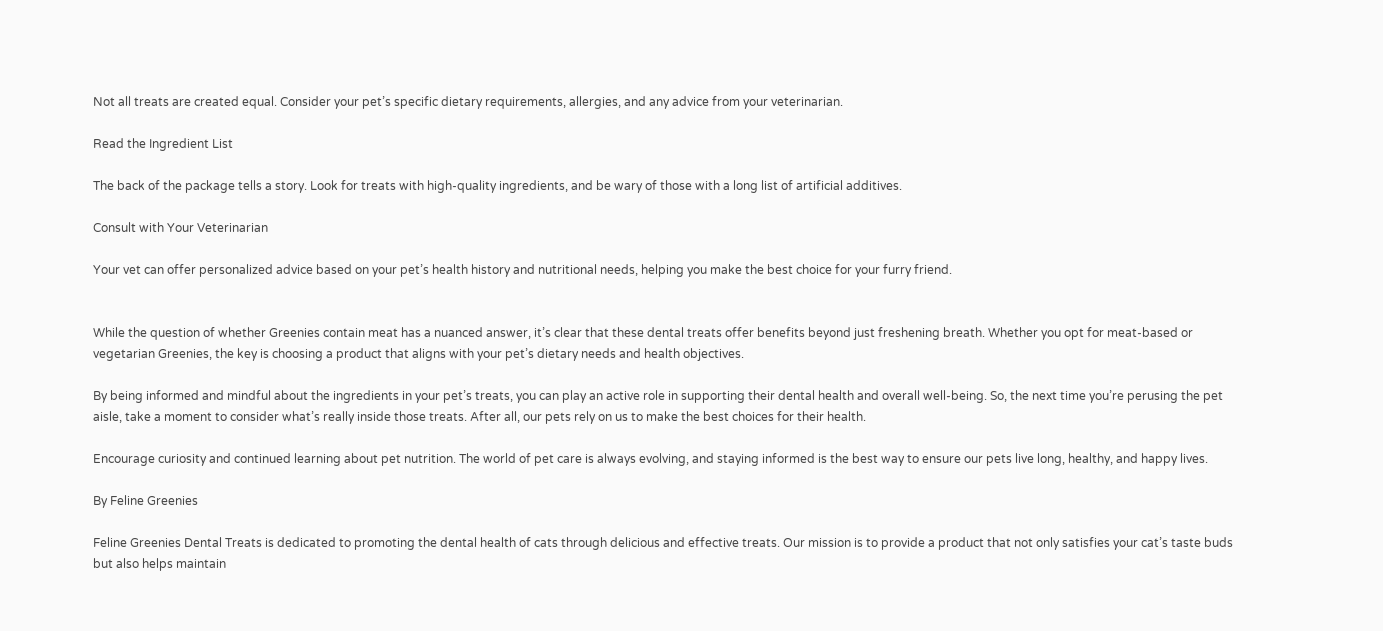Not all treats are created equal. Consider your pet’s specific dietary requirements, allergies, and any advice from your veterinarian.

Read the Ingredient List

The back of the package tells a story. Look for treats with high-quality ingredients, and be wary of those with a long list of artificial additives.

Consult with Your Veterinarian

Your vet can offer personalized advice based on your pet’s health history and nutritional needs, helping you make the best choice for your furry friend.


While the question of whether Greenies contain meat has a nuanced answer, it’s clear that these dental treats offer benefits beyond just freshening breath. Whether you opt for meat-based or vegetarian Greenies, the key is choosing a product that aligns with your pet’s dietary needs and health objectives.

By being informed and mindful about the ingredients in your pet’s treats, you can play an active role in supporting their dental health and overall well-being. So, the next time you’re perusing the pet aisle, take a moment to consider what’s really inside those treats. After all, our pets rely on us to make the best choices for their health.

Encourage curiosity and continued learning about pet nutrition. The world of pet care is always evolving, and staying informed is the best way to ensure our pets live long, healthy, and happy lives.

By Feline Greenies

Feline Greenies Dental Treats is dedicated to promoting the dental health of cats through delicious and effective treats. Our mission is to provide a product that not only satisfies your cat’s taste buds but also helps maintain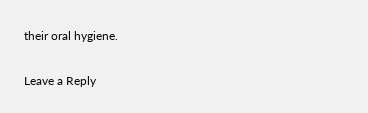their oral hygiene.

Leave a Reply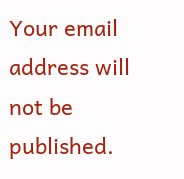Your email address will not be published.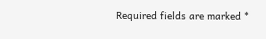Required fields are marked *